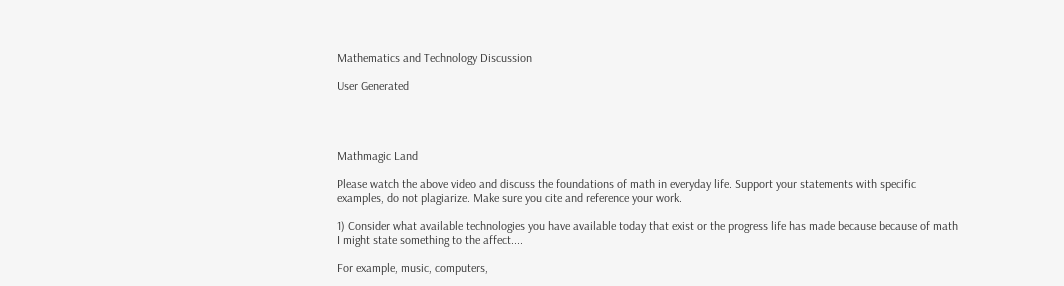Mathematics and Technology Discussion

User Generated




Mathmagic Land

Please watch the above video and discuss the foundations of math in everyday life. Support your statements with specific examples, do not plagiarize. Make sure you cite and reference your work.

1) Consider what available technologies you have available today that exist or the progress life has made because because of math I might state something to the affect....

For example, music, computers,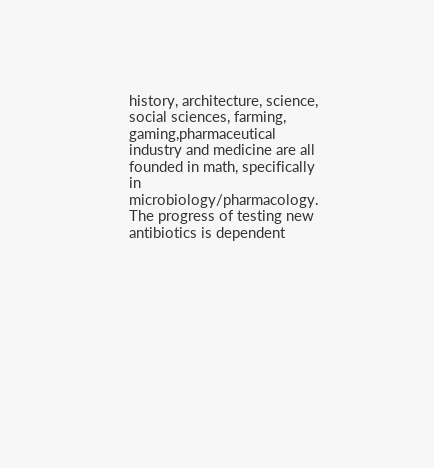history, architecture, science, social sciences, farming, gaming,pharmaceutical industry and medicine are all founded in math, specifically in microbiology/pharmacology. The progress of testing new antibiotics is dependent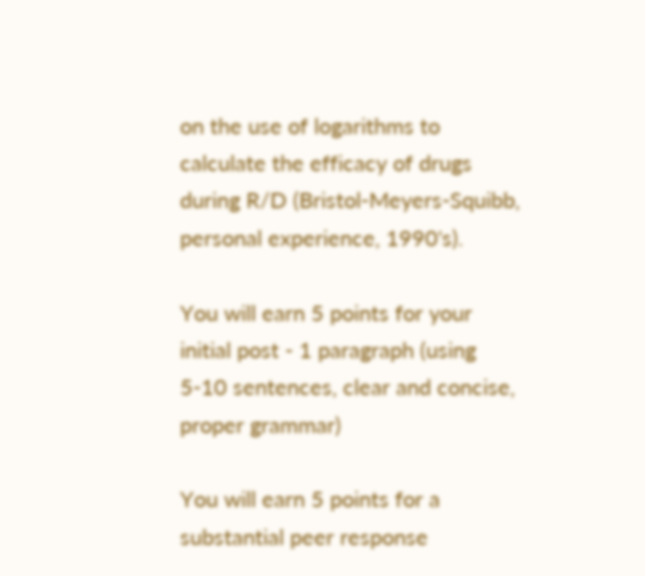on the use of logarithms to calculate the efficacy of drugs during R/D (Bristol-Meyers-Squibb, personal experience, 1990's).

You will earn 5 points for your initial post - 1 paragraph (using 5-10 sentences, clear and concise, proper grammar)

You will earn 5 points for a substantial peer response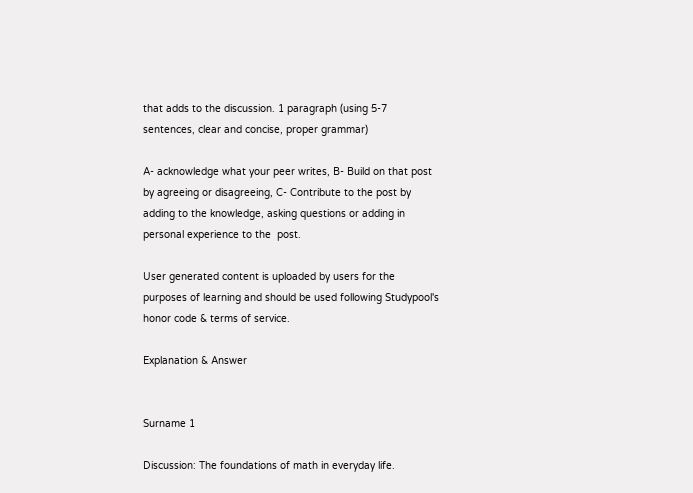that adds to the discussion. 1 paragraph (using 5-7 sentences, clear and concise, proper grammar)

A- acknowledge what your peer writes, B- Build on that post by agreeing or disagreeing, C- Contribute to the post by adding to the knowledge, asking questions or adding in personal experience to the  post.

User generated content is uploaded by users for the purposes of learning and should be used following Studypool's honor code & terms of service.

Explanation & Answer


Surname 1

Discussion: The foundations of math in everyday life.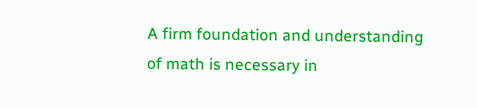A firm foundation and understanding of math is necessary in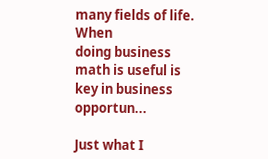many fields of life. When
doing business math is useful is key in business opportun...

Just what I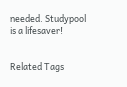needed. Studypool is a lifesaver!


Related Tags